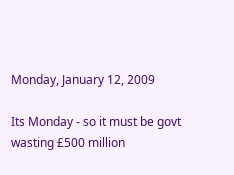Monday, January 12, 2009

Its Monday - so it must be govt wasting £500 million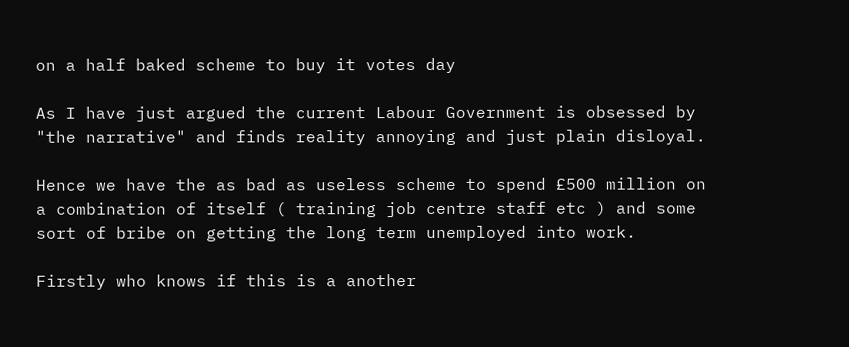on a half baked scheme to buy it votes day

As I have just argued the current Labour Government is obsessed by "the narrative" and finds reality annoying and just plain disloyal.

Hence we have the as bad as useless scheme to spend £500 million on a combination of itself ( training job centre staff etc ) and some sort of bribe on getting the long term unemployed into work.

Firstly who knows if this is a another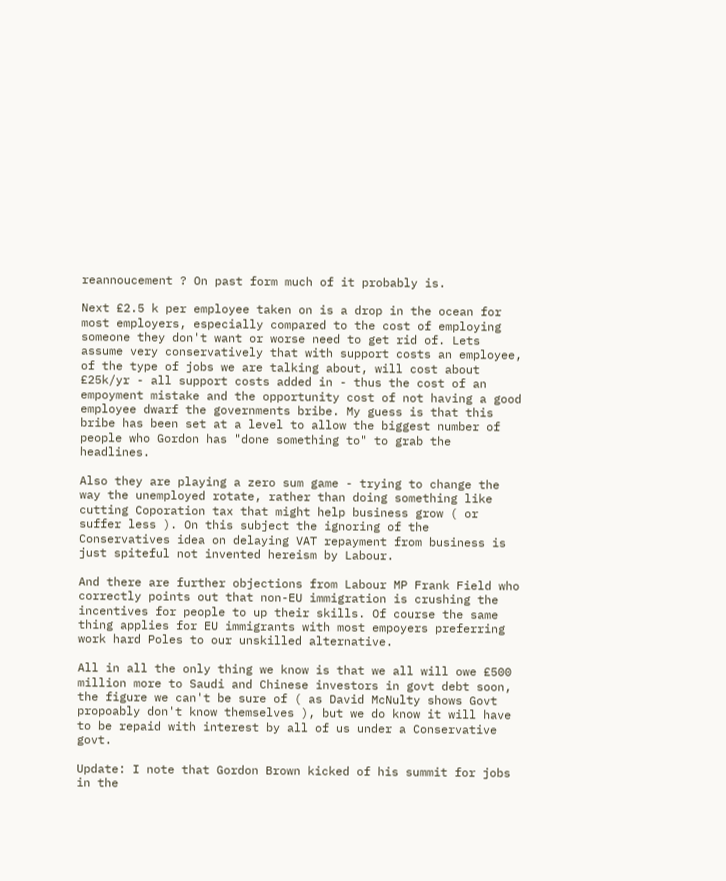reannoucement ? On past form much of it probably is.

Next £2.5 k per employee taken on is a drop in the ocean for most employers, especially compared to the cost of employing someone they don't want or worse need to get rid of. Lets assume very conservatively that with support costs an employee, of the type of jobs we are talking about, will cost about £25k/yr - all support costs added in - thus the cost of an empoyment mistake and the opportunity cost of not having a good employee dwarf the governments bribe. My guess is that this bribe has been set at a level to allow the biggest number of people who Gordon has "done something to" to grab the headlines.

Also they are playing a zero sum game - trying to change the way the unemployed rotate, rather than doing something like cutting Coporation tax that might help business grow ( or suffer less ). On this subject the ignoring of the Conservatives idea on delaying VAT repayment from business is just spiteful not invented hereism by Labour.

And there are further objections from Labour MP Frank Field who correctly points out that non-EU immigration is crushing the incentives for people to up their skills. Of course the same thing applies for EU immigrants with most empoyers preferring work hard Poles to our unskilled alternative.

All in all the only thing we know is that we all will owe £500 million more to Saudi and Chinese investors in govt debt soon, the figure we can't be sure of ( as David McNulty shows Govt propoably don't know themselves ), but we do know it will have to be repaid with interest by all of us under a Conservative govt.

Update: I note that Gordon Brown kicked of his summit for jobs in the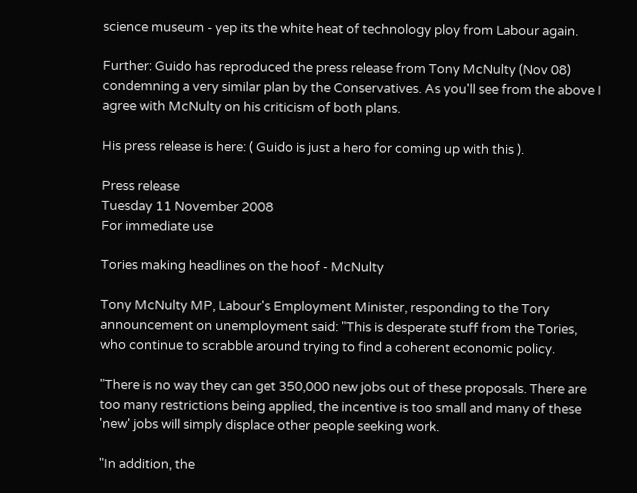science museum - yep its the white heat of technology ploy from Labour again.

Further: Guido has reproduced the press release from Tony McNulty (Nov 08) condemning a very similar plan by the Conservatives. As you'll see from the above I agree with McNulty on his criticism of both plans.

His press release is here: ( Guido is just a hero for coming up with this ).

Press release
Tuesday 11 November 2008
For immediate use

Tories making headlines on the hoof - McNulty

Tony McNulty MP, Labour's Employment Minister, responding to the Tory announcement on unemployment said: "This is desperate stuff from the Tories, who continue to scrabble around trying to find a coherent economic policy.

"There is no way they can get 350,000 new jobs out of these proposals. There are too many restrictions being applied, the incentive is too small and many of these 'new' jobs will simply displace other people seeking work.

"In addition, the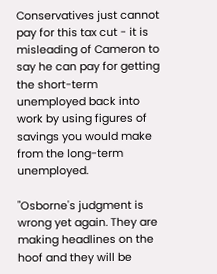Conservatives just cannot pay for this tax cut - it is misleading of Cameron to say he can pay for getting the short-term unemployed back into work by using figures of savings you would make from the long-term unemployed.

"Osborne's judgment is wrong yet again. They are making headlines on the hoof and they will be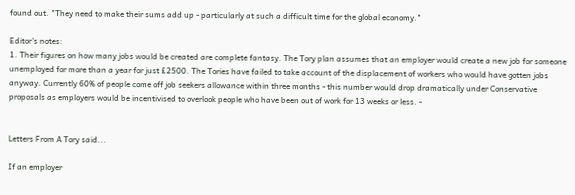found out. "They need to make their sums add up - particularly at such a difficult time for the global economy."

Editor's notes:
1. Their figures on how many jobs would be created are complete fantasy. The Tory plan assumes that an employer would create a new job for someone unemployed for more than a year for just £2500. The Tories have failed to take account of the displacement of workers who would have gotten jobs anyway. Currently 60% of people come off job seekers allowance within three months - this number would drop dramatically under Conservative proposals as employers would be incentivised to overlook people who have been out of work for 13 weeks or less. -


Letters From A Tory said...

If an employer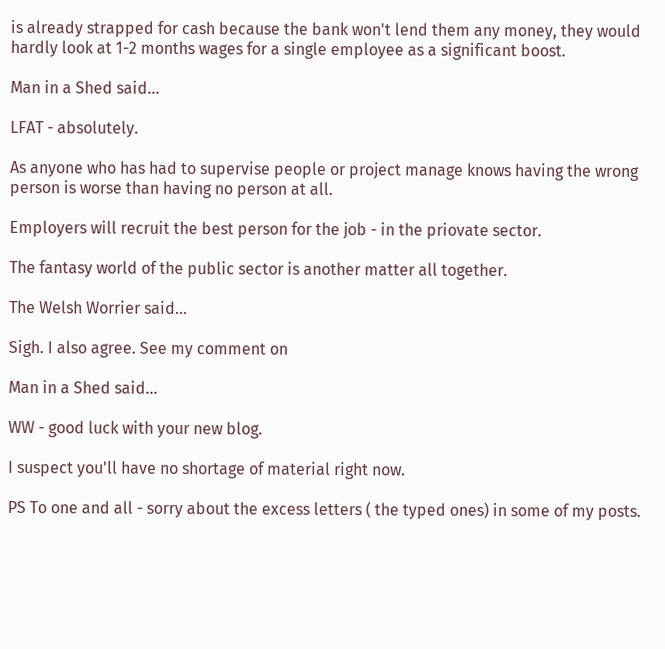is already strapped for cash because the bank won't lend them any money, they would hardly look at 1-2 months wages for a single employee as a significant boost.

Man in a Shed said...

LFAT - absolutely.

As anyone who has had to supervise people or project manage knows having the wrong person is worse than having no person at all.

Employers will recruit the best person for the job - in the priovate sector.

The fantasy world of the public sector is another matter all together.

The Welsh Worrier said...

Sigh. I also agree. See my comment on

Man in a Shed said...

WW - good luck with your new blog.

I suspect you'll have no shortage of material right now.

PS To one and all - sorry about the excess letters ( the typed ones) in some of my posts.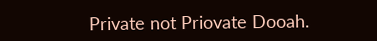Private not Priovate Dooah.